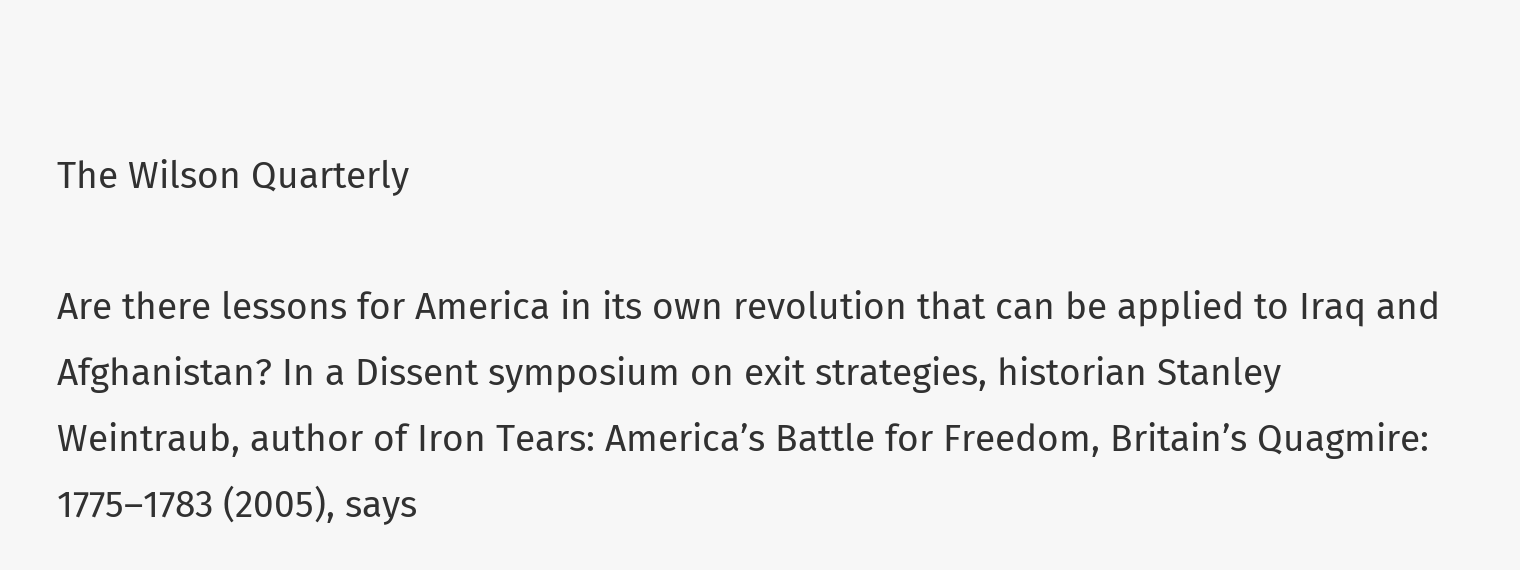The Wilson Quarterly

Are there lessons for America in its own revolution that can be applied to Iraq and Afghanistan? In a Dissent symposium on exit strategies, historian Stanley Weintraub, author of Iron Tears: America’s Battle for Freedom, Britain’s Quagmire: 1775–1783 (2005), says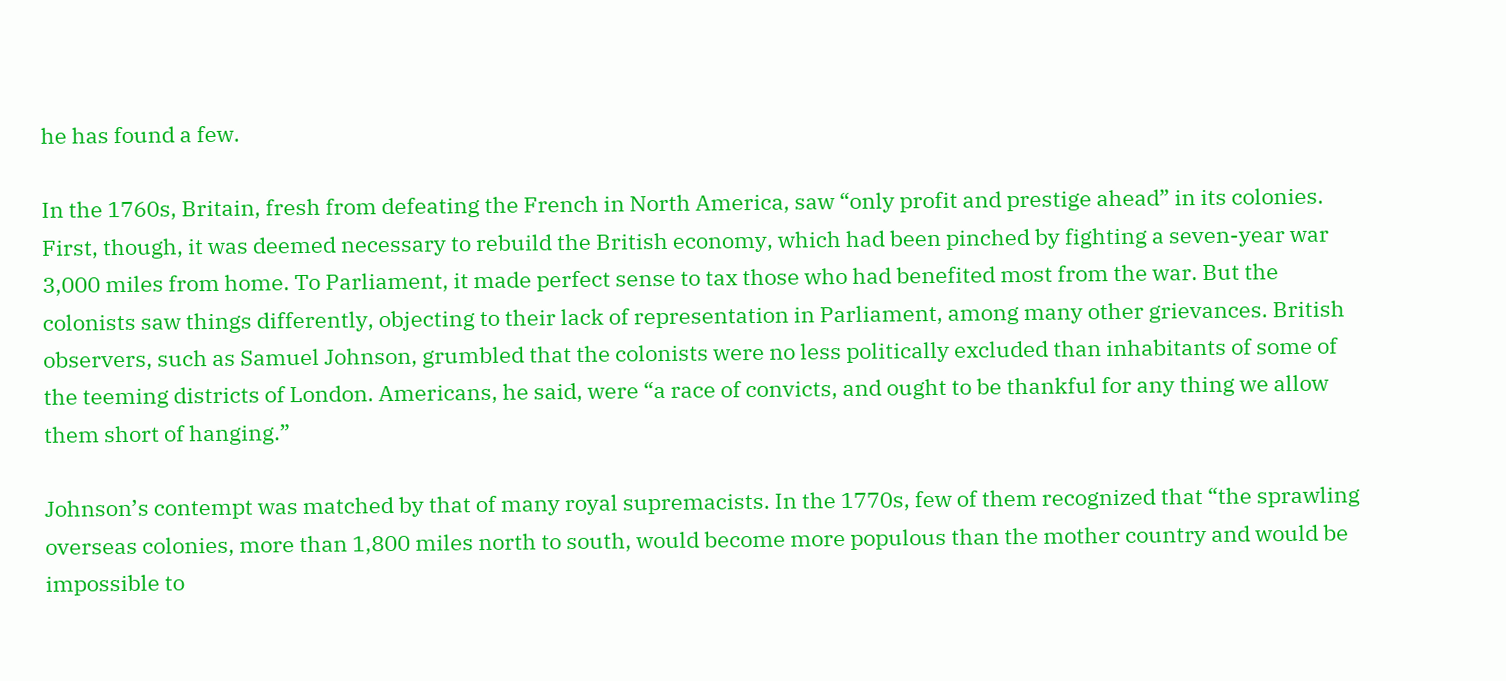he has found a few.

In the 1760s, Britain, fresh from defeating the French in North America, saw “only profit and prestige ahead” in its colonies. First, though, it was deemed necessary to rebuild the British economy, which had been pinched by fighting a seven-year war 3,000 miles from home. To Parliament, it made perfect sense to tax those who had benefited most from the war. But the colonists saw things differently, objecting to their lack of representation in Parliament, among many other grievances. British observers, such as Samuel Johnson, grumbled that the colonists were no less politically excluded than inhabitants of some of the teeming districts of London. Americans, he said, were “a race of convicts, and ought to be thankful for any thing we allow them short of hanging.”

Johnson’s contempt was matched by that of many royal supremacists. In the 1770s, few of them recognized that “the sprawling overseas colonies, more than 1,800 miles north to south, would become more populous than the mother country and would be impossible to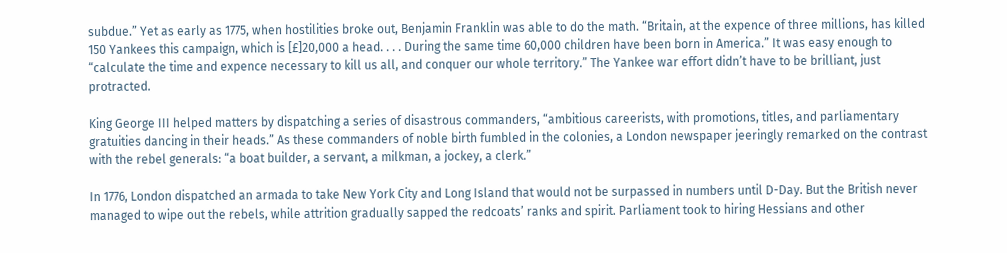subdue.” Yet as early as 1775, when hostilities broke out, Benjamin Franklin was able to do the math. “Britain, at the expence of three millions, has killed 150 Yankees this campaign, which is [£]20,000 a head. . . . During the same time 60,000 children have been born in America.” It was easy enough to “calculate the time and expence necessary to kill us all, and conquer our whole territory.” The Yankee war effort didn’t have to be brilliant, just protracted.

King George III helped matters by dispatching a series of disastrous commanders, “ambitious careerists, with promotions, titles, and parliamentary gratuities dancing in their heads.” As these commanders of noble birth fumbled in the colonies, a London newspaper jeeringly remarked on the contrast with the rebel generals: “a boat builder, a servant, a milkman, a jockey, a clerk.”

In 1776, London dispatched an armada to take New York City and Long Island that would not be surpassed in numbers until D-Day. But the British never managed to wipe out the rebels, while attrition gradually sapped the redcoats’ ranks and spirit. Parliament took to hiring Hessians and other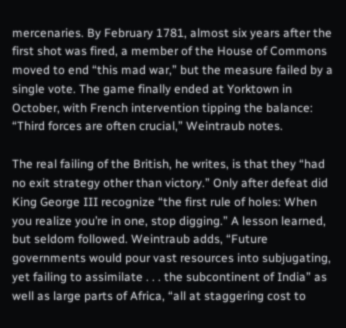mercenaries. By February 1781, almost six years after the first shot was fired, a member of the House of Commons moved to end “this mad war,” but the measure failed by a single vote. The game finally ended at Yorktown in October, with French intervention tipping the balance: “Third forces are often crucial,” Weintraub notes.

The real failing of the British, he writes, is that they “had no exit strategy other than victory.” Only after defeat did King George III recognize “the first rule of holes: When you realize you’re in one, stop digging.” A lesson learned, but seldom followed. Weintraub adds, “Future governments would pour vast resources into subjugating, yet failing to assimilate . . . the subcontinent of India” as well as large parts of Africa, “all at staggering cost to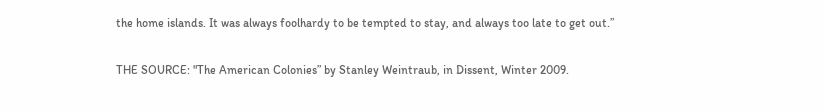the home islands. It was always foolhardy to be tempted to stay, and always too late to get out.”

THE SOURCE: "The American Colonies” by Stanley Weintraub, in Dissent, Winter 2009.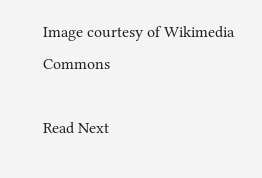Image courtesy of Wikimedia Commons

Read Next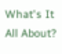What's It All About?